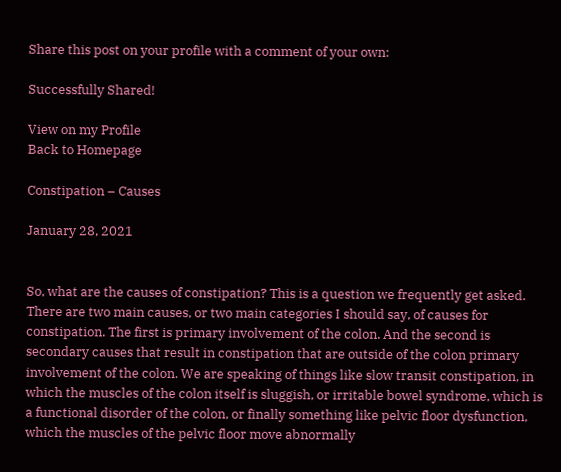Share this post on your profile with a comment of your own:

Successfully Shared!

View on my Profile
Back to Homepage

Constipation – Causes

January 28, 2021


So, what are the causes of constipation? This is a question we frequently get asked. There are two main causes, or two main categories I should say, of causes for constipation. The first is primary involvement of the colon. And the second is secondary causes that result in constipation that are outside of the colon primary involvement of the colon. We are speaking of things like slow transit constipation, in which the muscles of the colon itself is sluggish, or irritable bowel syndrome, which is a functional disorder of the colon, or finally something like pelvic floor dysfunction, which the muscles of the pelvic floor move abnormally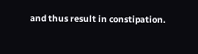and thus result in constipation.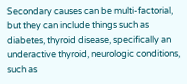Secondary causes can be multi-factorial, but they can include things such as diabetes, thyroid disease, specifically an underactive thyroid, neurologic conditions, such as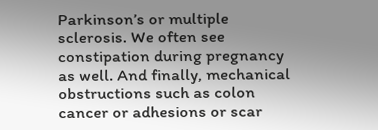Parkinson’s or multiple sclerosis. We often see constipation during pregnancy as well. And finally, mechanical obstructions such as colon cancer or adhesions or scar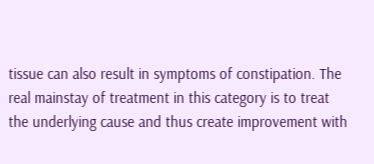tissue can also result in symptoms of constipation. The real mainstay of treatment in this category is to treat the underlying cause and thus create improvement with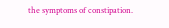the symptoms of constipation.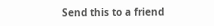Send this to a friend